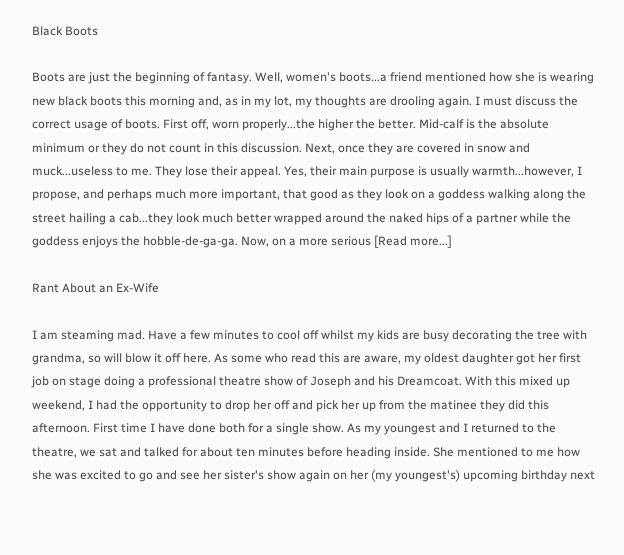Black Boots

Boots are just the beginning of fantasy. Well, women's boots...a friend mentioned how she is wearing new black boots this morning and, as in my lot, my thoughts are drooling again. I must discuss the correct usage of boots. First off, worn properly...the higher the better. Mid-calf is the absolute minimum or they do not count in this discussion. Next, once they are covered in snow and muck...useless to me. They lose their appeal. Yes, their main purpose is usually warmth...however, I propose, and perhaps much more important, that good as they look on a goddess walking along the street hailing a cab...they look much better wrapped around the naked hips of a partner while the goddess enjoys the hobble-de-ga-ga. Now, on a more serious [Read more...]

Rant About an Ex-Wife

I am steaming mad. Have a few minutes to cool off whilst my kids are busy decorating the tree with grandma, so will blow it off here. As some who read this are aware, my oldest daughter got her first job on stage doing a professional theatre show of Joseph and his Dreamcoat. With this mixed up weekend, I had the opportunity to drop her off and pick her up from the matinee they did this afternoon. First time I have done both for a single show. As my youngest and I returned to the theatre, we sat and talked for about ten minutes before heading inside. She mentioned to me how she was excited to go and see her sister's show again on her (my youngest's) upcoming birthday next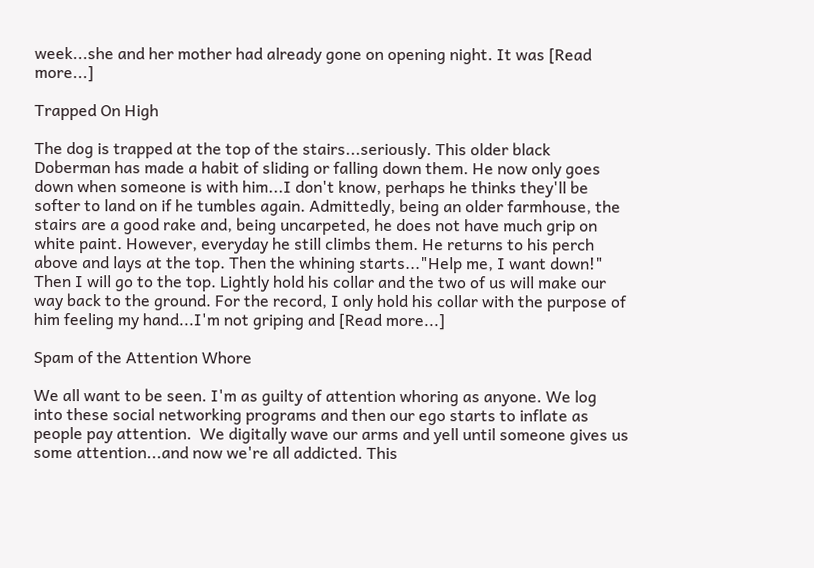week...she and her mother had already gone on opening night. It was [Read more...]

Trapped On High

The dog is trapped at the top of the stairs...seriously. This older black Doberman has made a habit of sliding or falling down them. He now only goes down when someone is with him...I don't know, perhaps he thinks they'll be softer to land on if he tumbles again. Admittedly, being an older farmhouse, the stairs are a good rake and, being uncarpeted, he does not have much grip on white paint. However, everyday he still climbs them. He returns to his perch above and lays at the top. Then the whining starts..."Help me, I want down!" Then I will go to the top. Lightly hold his collar and the two of us will make our way back to the ground. For the record, I only hold his collar with the purpose of him feeling my hand...I'm not griping and [Read more...]

Spam of the Attention Whore

We all want to be seen. I'm as guilty of attention whoring as anyone. We log into these social networking programs and then our ego starts to inflate as people pay attention.  We digitally wave our arms and yell until someone gives us some attention...and now we're all addicted. This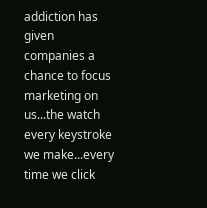addiction has given companies a chance to focus marketing on us...the watch every keystroke we make...every time we click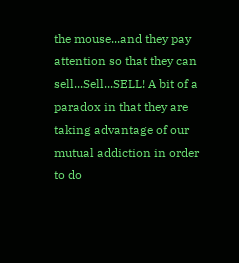the mouse...and they pay attention so that they can sell...Sell...SELL! A bit of a paradox in that they are taking advantage of our mutual addiction in order to do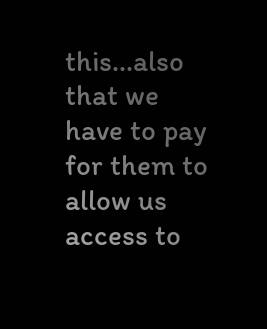this...also that we have to pay for them to allow us access to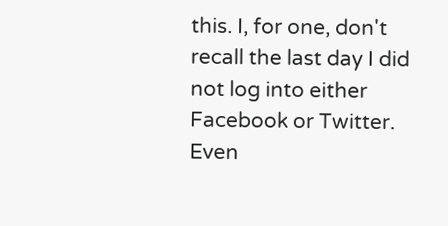this. I, for one, don't recall the last day I did not log into either Facebook or Twitter.  Even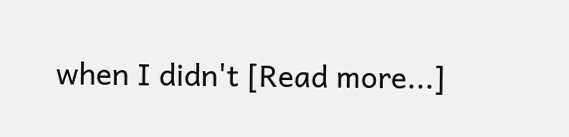when I didn't [Read more...]